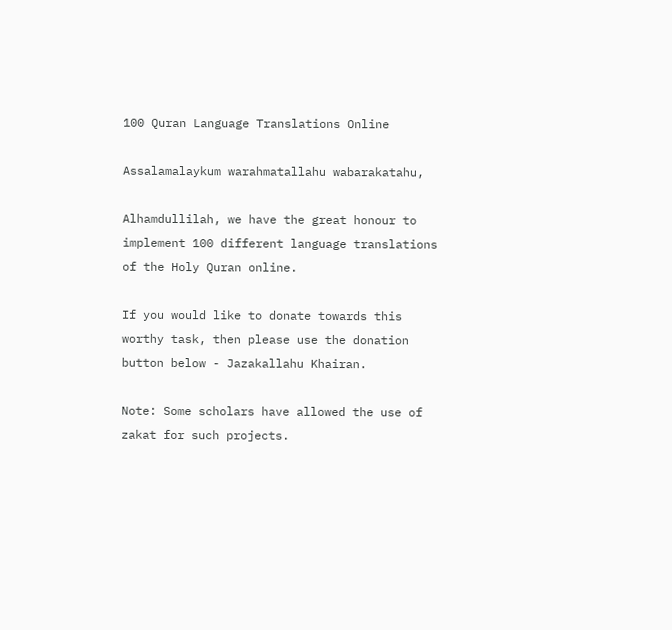100 Quran Language Translations Online

Assalamalaykum warahmatallahu wabarakatahu,

Alhamdullilah, we have the great honour to implement 100 different language translations of the Holy Quran online.

If you would like to donate towards this worthy task, then please use the donation button below - Jazakallahu Khairan.

Note: Some scholars have allowed the use of zakat for such projects.